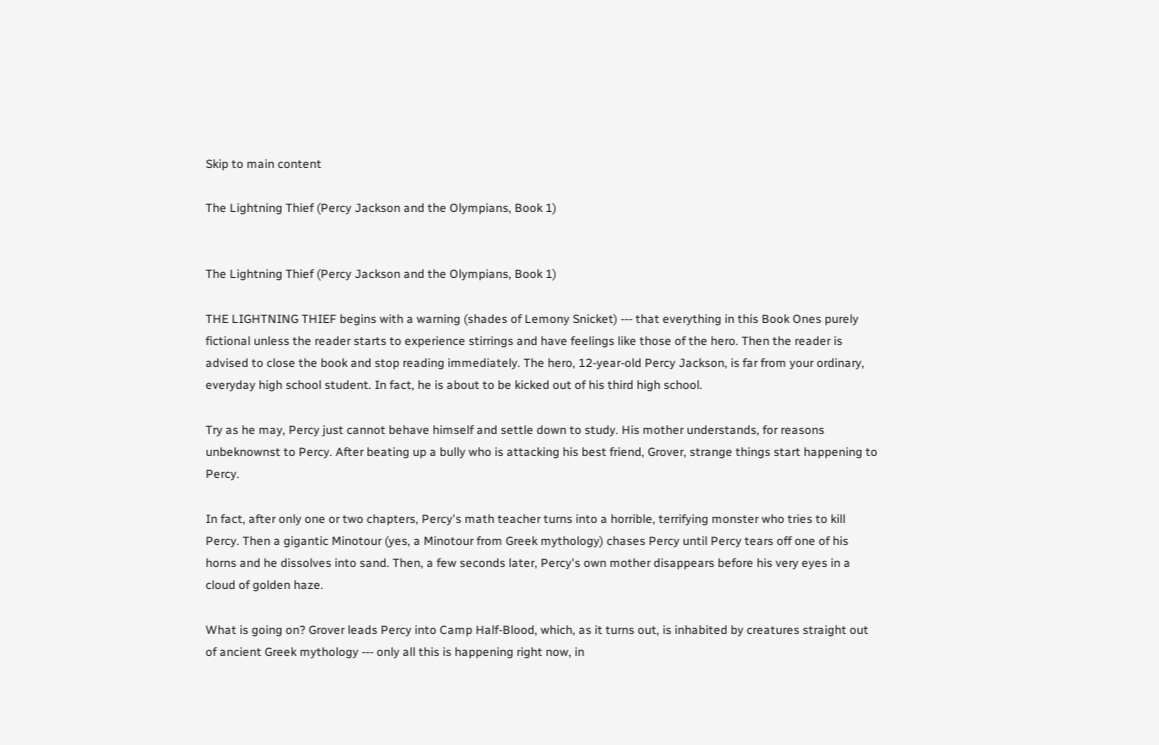Skip to main content

The Lightning Thief (Percy Jackson and the Olympians, Book 1)


The Lightning Thief (Percy Jackson and the Olympians, Book 1)

THE LIGHTNING THIEF begins with a warning (shades of Lemony Snicket) --- that everything in this Book Ones purely fictional unless the reader starts to experience stirrings and have feelings like those of the hero. Then the reader is advised to close the book and stop reading immediately. The hero, 12-year-old Percy Jackson, is far from your ordinary, everyday high school student. In fact, he is about to be kicked out of his third high school.

Try as he may, Percy just cannot behave himself and settle down to study. His mother understands, for reasons unbeknownst to Percy. After beating up a bully who is attacking his best friend, Grover, strange things start happening to Percy.

In fact, after only one or two chapters, Percy's math teacher turns into a horrible, terrifying monster who tries to kill Percy. Then a gigantic Minotour (yes, a Minotour from Greek mythology) chases Percy until Percy tears off one of his horns and he dissolves into sand. Then, a few seconds later, Percy's own mother disappears before his very eyes in a cloud of golden haze.

What is going on? Grover leads Percy into Camp Half-Blood, which, as it turns out, is inhabited by creatures straight out of ancient Greek mythology --- only all this is happening right now, in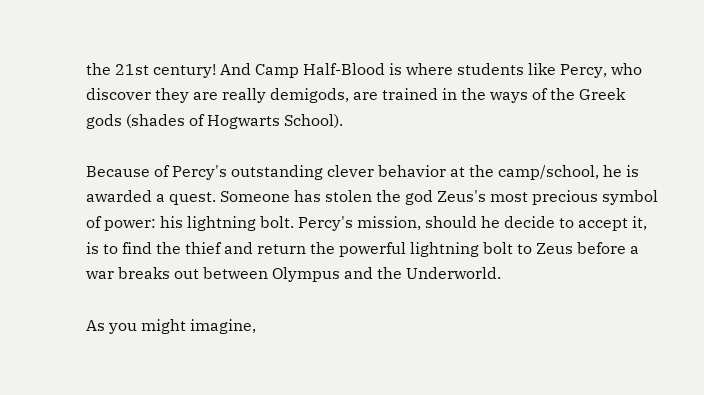the 21st century! And Camp Half-Blood is where students like Percy, who discover they are really demigods, are trained in the ways of the Greek gods (shades of Hogwarts School).

Because of Percy's outstanding clever behavior at the camp/school, he is awarded a quest. Someone has stolen the god Zeus's most precious symbol of power: his lightning bolt. Percy's mission, should he decide to accept it, is to find the thief and return the powerful lightning bolt to Zeus before a war breaks out between Olympus and the Underworld.

As you might imagine,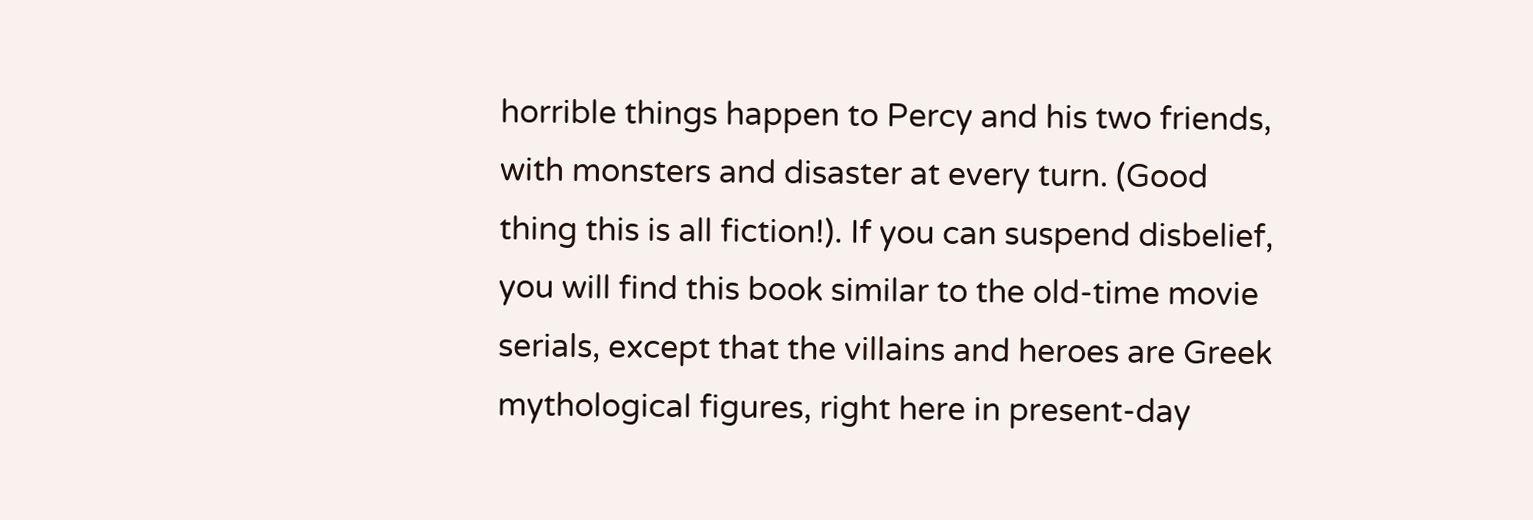horrible things happen to Percy and his two friends, with monsters and disaster at every turn. (Good thing this is all fiction!). If you can suspend disbelief, you will find this book similar to the old-time movie serials, except that the villains and heroes are Greek mythological figures, right here in present-day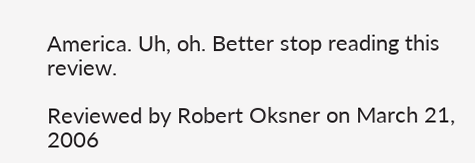America. Uh, oh. Better stop reading this review.

Reviewed by Robert Oksner on March 21, 2006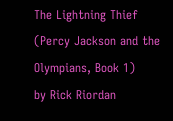The Lightning Thief (Percy Jackson and the Olympians, Book 1)
by Rick Riordan